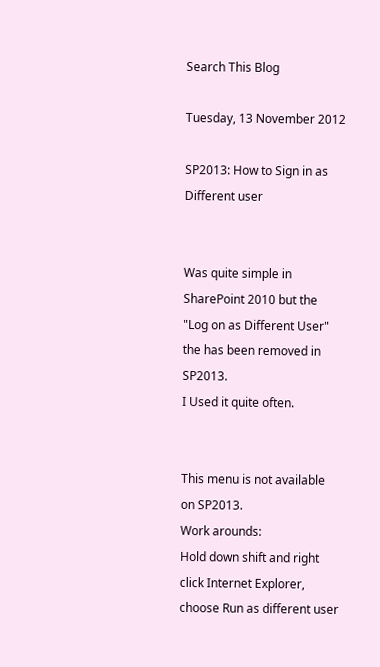Search This Blog

Tuesday, 13 November 2012

SP2013: How to Sign in as Different user


Was quite simple in SharePoint 2010 but the "Log on as Different User" the has been removed in SP2013.
I Used it quite often.


This menu is not available on SP2013.
Work arounds:
Hold down shift and right click Internet Explorer, choose Run as different user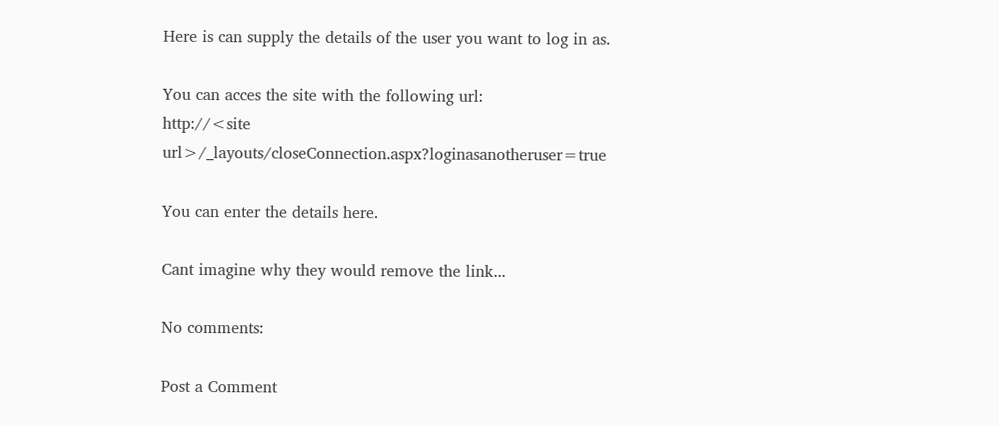Here is can supply the details of the user you want to log in as.

You can acces the site with the following url:
http://<site url>/_layouts/closeConnection.aspx?loginasanotheruser=true

You can enter the details here.

Cant imagine why they would remove the link...

No comments:

Post a Comment